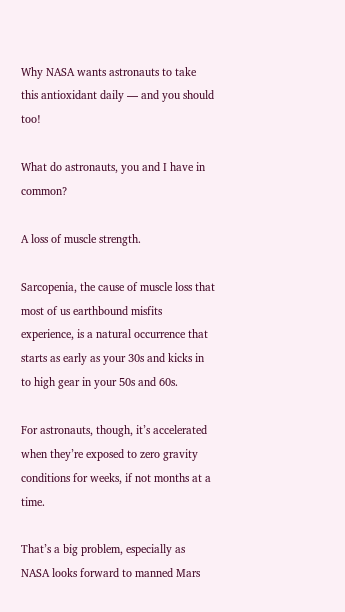Why NASA wants astronauts to take this antioxidant daily — and you should too!

What do astronauts, you and I have in common?

A loss of muscle strength.

Sarcopenia, the cause of muscle loss that most of us earthbound misfits experience, is a natural occurrence that starts as early as your 30s and kicks in to high gear in your 50s and 60s.

For astronauts, though, it’s accelerated when they’re exposed to zero gravity conditions for weeks, if not months at a time.

That’s a big problem, especially as NASA looks forward to manned Mars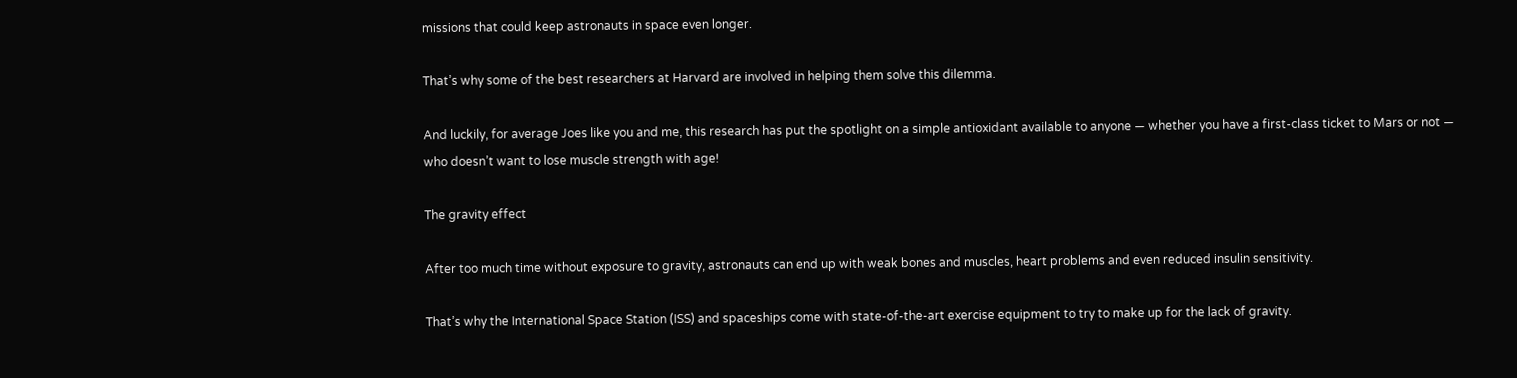missions that could keep astronauts in space even longer.

That’s why some of the best researchers at Harvard are involved in helping them solve this dilemma.

And luckily, for average Joes like you and me, this research has put the spotlight on a simple antioxidant available to anyone — whether you have a first-class ticket to Mars or not — who doesn’t want to lose muscle strength with age!

The gravity effect

After too much time without exposure to gravity, astronauts can end up with weak bones and muscles, heart problems and even reduced insulin sensitivity.

That’s why the International Space Station (ISS) and spaceships come with state-of-the-art exercise equipment to try to make up for the lack of gravity.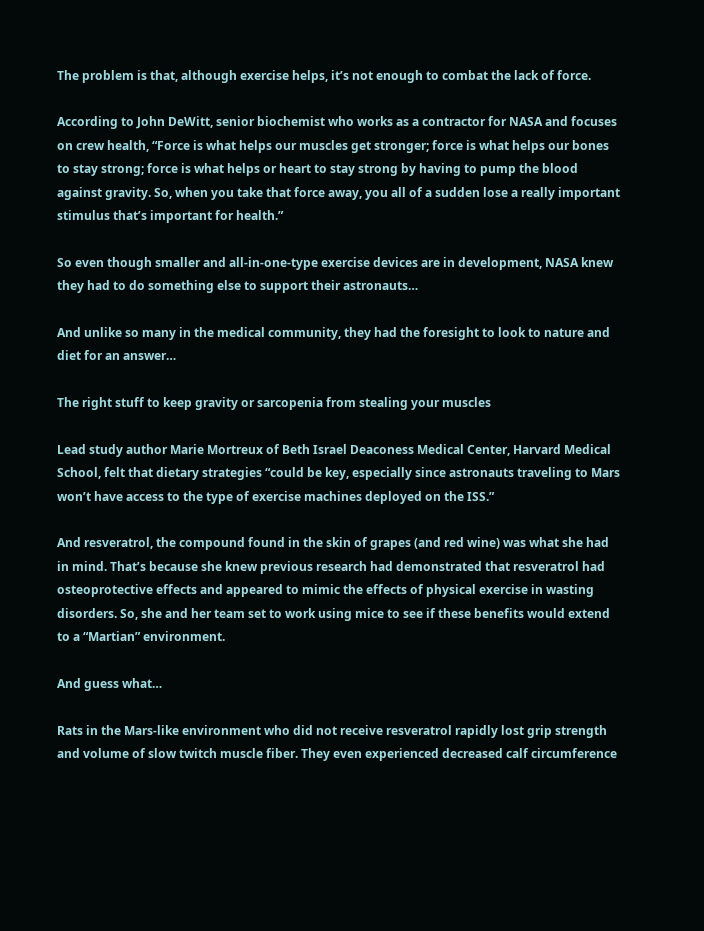The problem is that, although exercise helps, it’s not enough to combat the lack of force.

According to John DeWitt, senior biochemist who works as a contractor for NASA and focuses on crew health, “Force is what helps our muscles get stronger; force is what helps our bones to stay strong; force is what helps or heart to stay strong by having to pump the blood against gravity. So, when you take that force away, you all of a sudden lose a really important stimulus that’s important for health.”

So even though smaller and all-in-one-type exercise devices are in development, NASA knew they had to do something else to support their astronauts…

And unlike so many in the medical community, they had the foresight to look to nature and diet for an answer…

The right stuff to keep gravity or sarcopenia from stealing your muscles

Lead study author Marie Mortreux of Beth Israel Deaconess Medical Center, Harvard Medical School, felt that dietary strategies “could be key, especially since astronauts traveling to Mars won’t have access to the type of exercise machines deployed on the ISS.”

And resveratrol, the compound found in the skin of grapes (and red wine) was what she had in mind. That’s because she knew previous research had demonstrated that resveratrol had osteoprotective effects and appeared to mimic the effects of physical exercise in wasting disorders. So, she and her team set to work using mice to see if these benefits would extend to a “Martian” environment.

And guess what…

Rats in the Mars-like environment who did not receive resveratrol rapidly lost grip strength and volume of slow twitch muscle fiber. They even experienced decreased calf circumference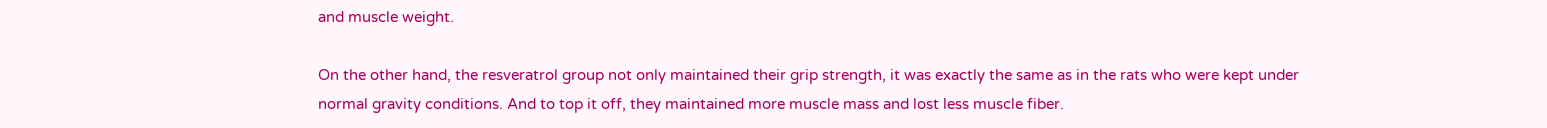and muscle weight.

On the other hand, the resveratrol group not only maintained their grip strength, it was exactly the same as in the rats who were kept under normal gravity conditions. And to top it off, they maintained more muscle mass and lost less muscle fiber.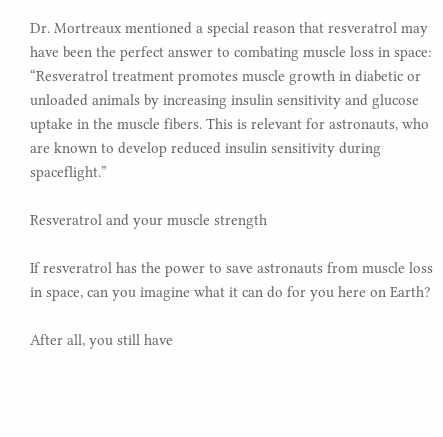Dr. Mortreaux mentioned a special reason that resveratrol may have been the perfect answer to combating muscle loss in space: “Resveratrol treatment promotes muscle growth in diabetic or unloaded animals by increasing insulin sensitivity and glucose uptake in the muscle fibers. This is relevant for astronauts, who are known to develop reduced insulin sensitivity during spaceflight.”

Resveratrol and your muscle strength

If resveratrol has the power to save astronauts from muscle loss in space, can you imagine what it can do for you here on Earth?

After all, you still have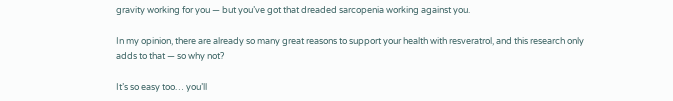gravity working for you — but you’ve got that dreaded sarcopenia working against you.

In my opinion, there are already so many great reasons to support your health with resveratrol, and this research only adds to that — so why not?

It’s so easy too… you’ll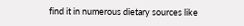find it in numerous dietary sources like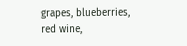grapes, blueberries, red wine,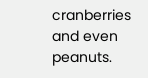cranberries and even peanuts.